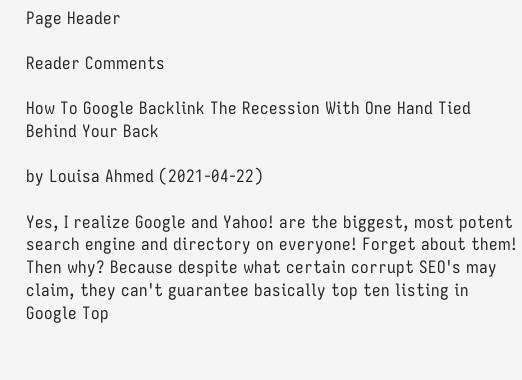Page Header

Reader Comments

How To Google Backlink The Recession With One Hand Tied Behind Your Back

by Louisa Ahmed (2021-04-22)

Yes, I realize Google and Yahoo! are the biggest, most potent search engine and directory on everyone! Forget about them! Then why? Because despite what certain corrupt SEO's may claim, they can't guarantee basically top ten listing in Google Top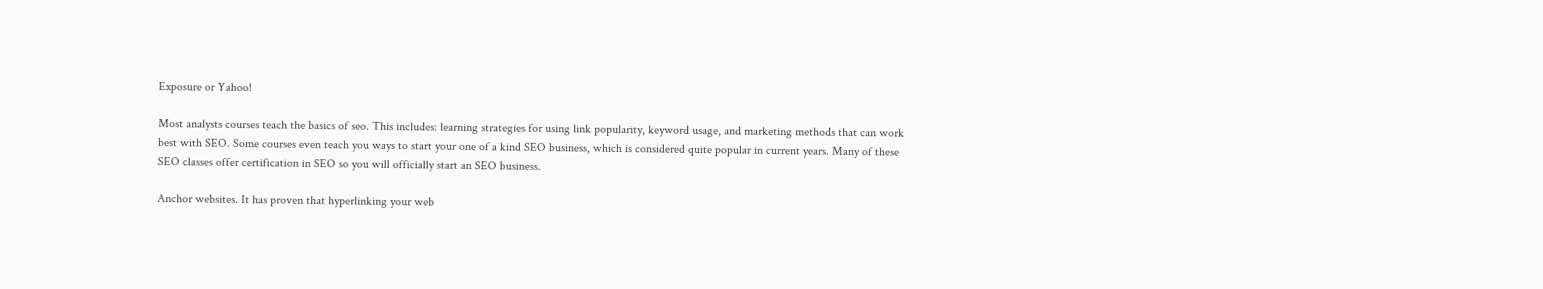Exposure or Yahoo!

Most analysts courses teach the basics of seo. This includes: learning strategies for using link popularity, keyword usage, and marketing methods that can work best with SEO. Some courses even teach you ways to start your one of a kind SEO business, which is considered quite popular in current years. Many of these SEO classes offer certification in SEO so you will officially start an SEO business.

Anchor websites. It has proven that hyperlinking your web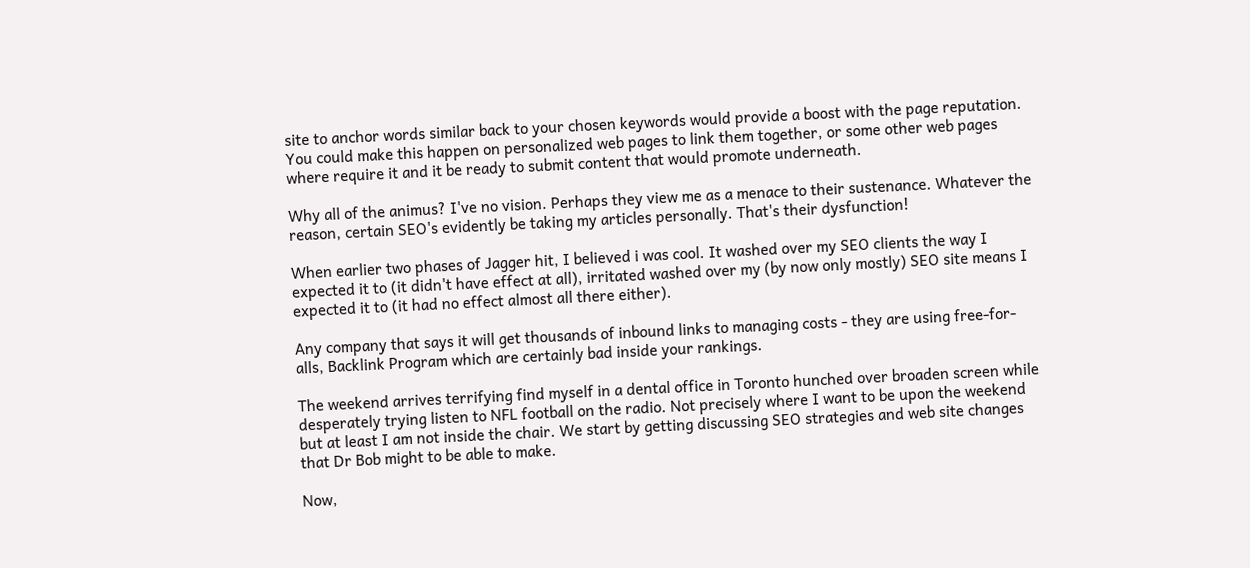site to anchor words similar back to your chosen keywords would provide a boost with the page reputation. You could make this happen on personalized web pages to link them together, or some other web pages where require it and it be ready to submit content that would promote underneath.

Why all of the animus? I've no vision. Perhaps they view me as a menace to their sustenance. Whatever the reason, certain SEO's evidently be taking my articles personally. That's their dysfunction!

When earlier two phases of Jagger hit, I believed i was cool. It washed over my SEO clients the way I expected it to (it didn't have effect at all), irritated washed over my (by now only mostly) SEO site means I expected it to (it had no effect almost all there either).

Any company that says it will get thousands of inbound links to managing costs - they are using free-for-alls, Backlink Program which are certainly bad inside your rankings.

The weekend arrives terrifying find myself in a dental office in Toronto hunched over broaden screen while desperately trying listen to NFL football on the radio. Not precisely where I want to be upon the weekend but at least I am not inside the chair. We start by getting discussing SEO strategies and web site changes that Dr Bob might to be able to make.

Now,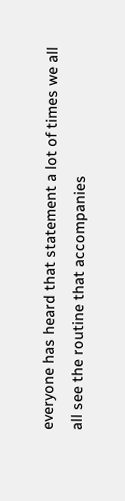everyone has heard that statement a lot of times we all all see the routine that accompanies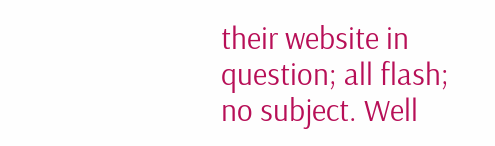their website in question; all flash; no subject. Well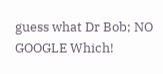guess what Dr Bob; NO GOOGLE Which!